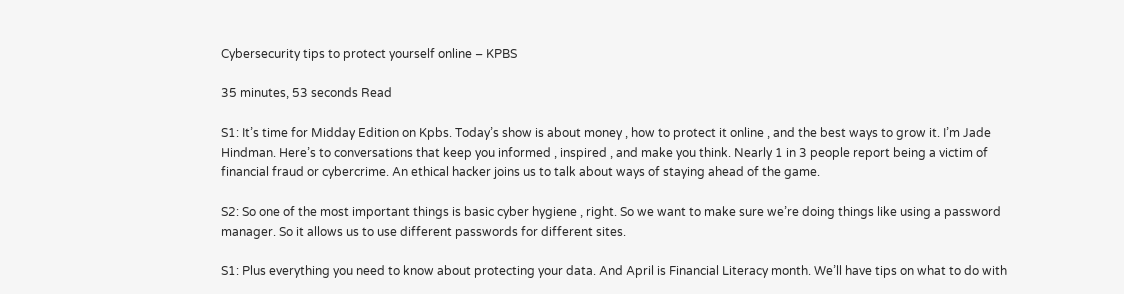Cybersecurity tips to protect yourself online – KPBS

35 minutes, 53 seconds Read

S1: It’s time for Midday Edition on Kpbs. Today’s show is about money , how to protect it online , and the best ways to grow it. I’m Jade Hindman. Here’s to conversations that keep you informed , inspired , and make you think. Nearly 1 in 3 people report being a victim of financial fraud or cybercrime. An ethical hacker joins us to talk about ways of staying ahead of the game.

S2: So one of the most important things is basic cyber hygiene , right. So we want to make sure we’re doing things like using a password manager. So it allows us to use different passwords for different sites.

S1: Plus everything you need to know about protecting your data. And April is Financial Literacy month. We’ll have tips on what to do with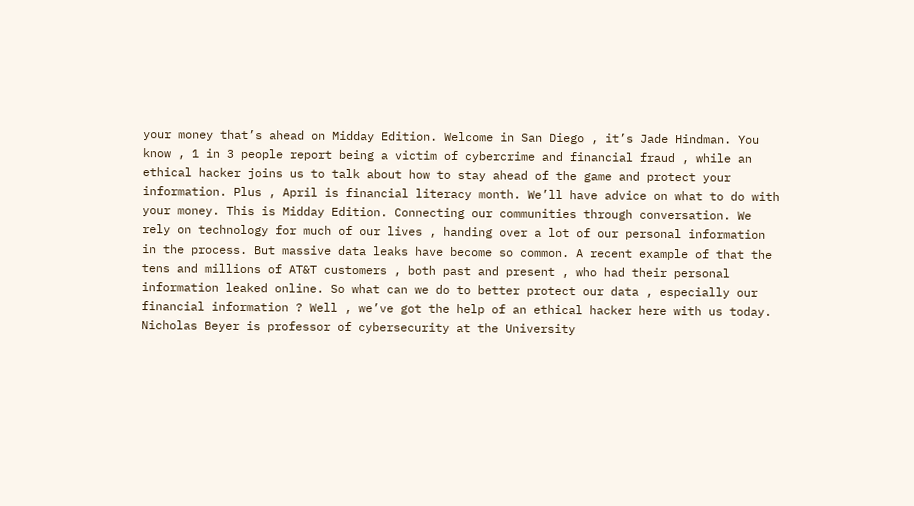your money that’s ahead on Midday Edition. Welcome in San Diego , it’s Jade Hindman. You know , 1 in 3 people report being a victim of cybercrime and financial fraud , while an ethical hacker joins us to talk about how to stay ahead of the game and protect your information. Plus , April is financial literacy month. We’ll have advice on what to do with your money. This is Midday Edition. Connecting our communities through conversation. We rely on technology for much of our lives , handing over a lot of our personal information in the process. But massive data leaks have become so common. A recent example of that the tens and millions of AT&T customers , both past and present , who had their personal information leaked online. So what can we do to better protect our data , especially our financial information ? Well , we’ve got the help of an ethical hacker here with us today. Nicholas Beyer is professor of cybersecurity at the University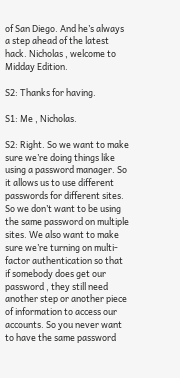of San Diego. And he’s always a step ahead of the latest hack. Nicholas , welcome to Midday Edition.

S2: Thanks for having.

S1: Me , Nicholas.

S2: Right. So we want to make sure we’re doing things like using a password manager. So it allows us to use different passwords for different sites. So we don’t want to be using the same password on multiple sites. We also want to make sure we’re turning on multi-factor authentication so that if somebody does get our password , they still need another step or another piece of information to access our accounts. So you never want to have the same password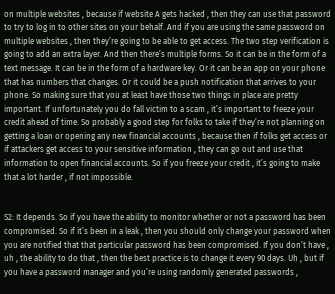on multiple websites , because if website A gets hacked , then they can use that password to try to log in to other sites on your behalf. And if you are using the same password on multiple websites , then they’re going to be able to get access. The two step verification is going to add an extra layer. And then there’s multiple forms. So it can be in the form of a text message. It can be in the form of a hardware key. Or it can be an app on your phone that has numbers that changes. Or it could be a push notification that arrives to your phone. So making sure that you at least have those two things in place are pretty important. If unfortunately you do fall victim to a scam , it’s important to freeze your credit ahead of time. So probably a good step for folks to take if they’re not planning on getting a loan or opening any new financial accounts , because then if folks get access or if attackers get access to your sensitive information , they can go out and use that information to open financial accounts. So if you freeze your credit , it’s going to make that a lot harder , if not impossible.


S2: It depends. So if you have the ability to monitor whether or not a password has been compromised. So if it’s been in a leak , then you should only change your password when you are notified that that particular password has been compromised. If you don’t have , uh , the ability to do that , then the best practice is to change it every 90 days. Uh , but if you have a password manager and you’re using randomly generated passwords ,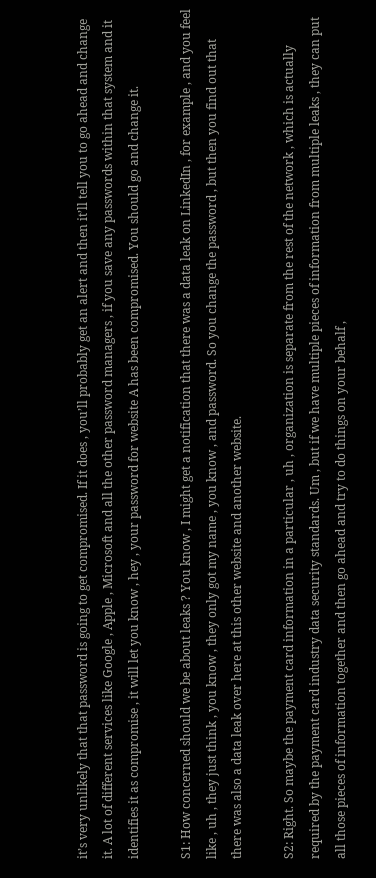it’s very unlikely that that password is going to get compromised. If it does , you’ll probably get an alert and then it’ll tell you to go ahead and change it. A lot of different services like Google , Apple , Microsoft and all the other password managers , if you save any passwords within that system and it identifies it as compromise , it will let you know , hey , your password for website A has been compromised. You should go and change it.

S1: How concerned should we be about leaks ? You know , I might get a notification that there was a data leak on LinkedIn , for example , and you feel like , uh , they just think , you know , they only got my name , you know , and password. So you change the password , but then you find out that there was also a data leak over here at this other website and another website.

S2: Right. So maybe the payment card information in a particular , uh , organization is separate from the rest of the network , which is actually required by the payment card industry data security standards. Um , but if we have multiple pieces of information from multiple leaks , they can put all those pieces of information together and then go ahead and try to do things on your behalf ,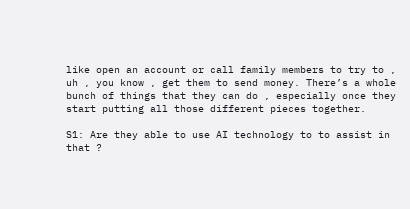like open an account or call family members to try to , uh , you know , get them to send money. There’s a whole bunch of things that they can do , especially once they start putting all those different pieces together.

S1: Are they able to use AI technology to to assist in that ?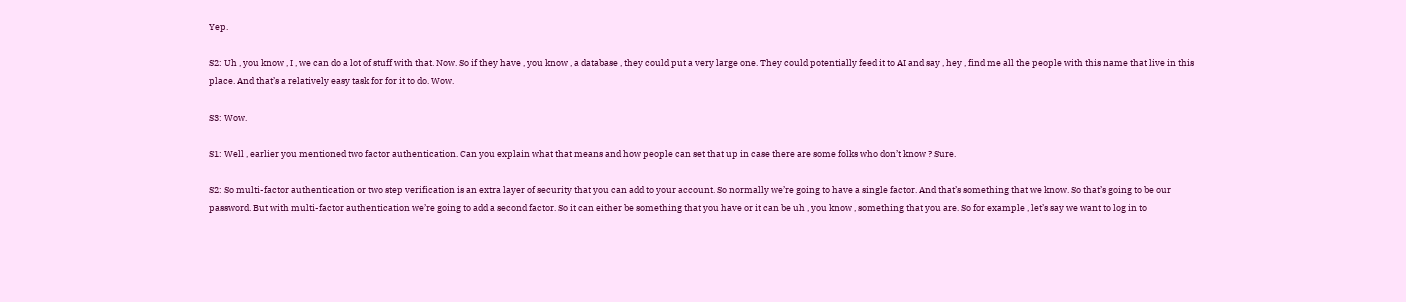Yep.

S2: Uh , you know , I , we can do a lot of stuff with that. Now. So if they have , you know , a database , they could put a very large one. They could potentially feed it to AI and say , hey , find me all the people with this name that live in this place. And that’s a relatively easy task for for it to do. Wow.

S3: Wow.

S1: Well , earlier you mentioned two factor authentication. Can you explain what that means and how people can set that up in case there are some folks who don’t know ? Sure.

S2: So multi-factor authentication or two step verification is an extra layer of security that you can add to your account. So normally we’re going to have a single factor. And that’s something that we know. So that’s going to be our password. But with multi-factor authentication we’re going to add a second factor. So it can either be something that you have or it can be uh , you know , something that you are. So for example , let’s say we want to log in to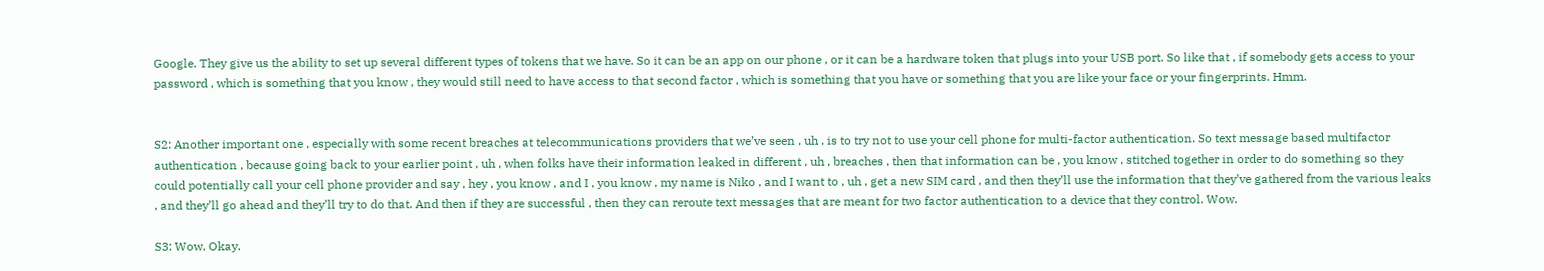Google. They give us the ability to set up several different types of tokens that we have. So it can be an app on our phone , or it can be a hardware token that plugs into your USB port. So like that , if somebody gets access to your password , which is something that you know , they would still need to have access to that second factor , which is something that you have or something that you are like your face or your fingerprints. Hmm.


S2: Another important one , especially with some recent breaches at telecommunications providers that we’ve seen , uh , is to try not to use your cell phone for multi-factor authentication. So text message based multifactor authentication , because going back to your earlier point , uh , when folks have their information leaked in different , uh , breaches , then that information can be , you know , stitched together in order to do something so they could potentially call your cell phone provider and say , hey , you know , and I , you know , my name is Niko , and I want to , uh , get a new SIM card , and then they’ll use the information that they’ve gathered from the various leaks , and they’ll go ahead and they’ll try to do that. And then if they are successful , then they can reroute text messages that are meant for two factor authentication to a device that they control. Wow.

S3: Wow. Okay.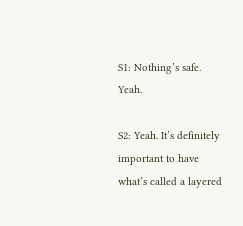S1: Nothing’s safe. Yeah.

S2: Yeah. It’s definitely important to have what’s called a layered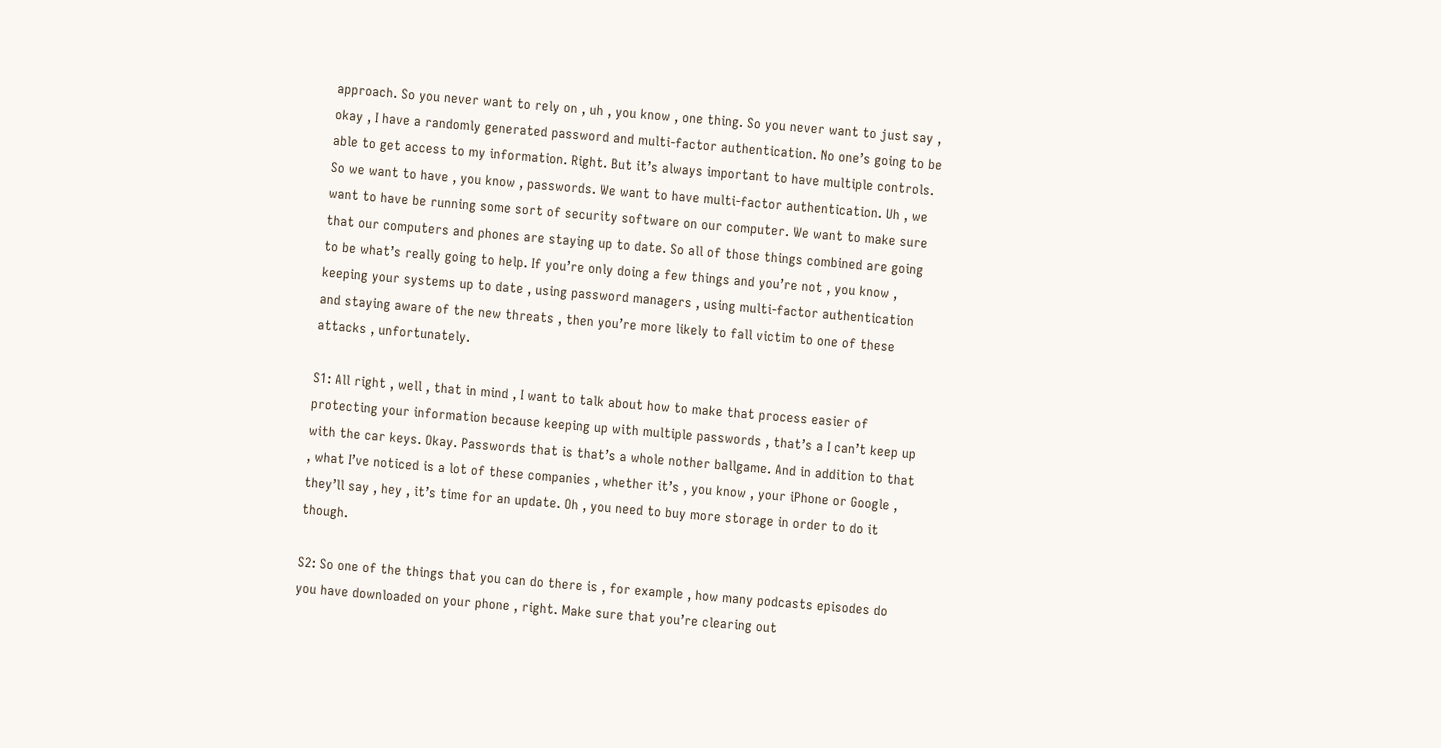approach. So you never want to rely on , uh , you know , one thing. So you never want to just say , okay , I have a randomly generated password and multi-factor authentication. No one’s going to be able to get access to my information. Right. But it’s always important to have multiple controls. So we want to have , you know , passwords. We want to have multi-factor authentication. Uh , we want to have be running some sort of security software on our computer. We want to make sure that our computers and phones are staying up to date. So all of those things combined are going to be what’s really going to help. If you’re only doing a few things and you’re not , you know , keeping your systems up to date , using password managers , using multi-factor authentication and staying aware of the new threats , then you’re more likely to fall victim to one of these attacks , unfortunately.

S1: All right , well , that in mind , I want to talk about how to make that process easier of protecting your information because keeping up with multiple passwords , that’s a I can’t keep up with the car keys. Okay. Passwords that is that’s a whole nother ballgame. And in addition to that , what I’ve noticed is a lot of these companies , whether it’s , you know , your iPhone or Google , they’ll say , hey , it’s time for an update. Oh , you need to buy more storage in order to do it though.

S2: So one of the things that you can do there is , for example , how many podcasts episodes do you have downloaded on your phone , right. Make sure that you’re clearing out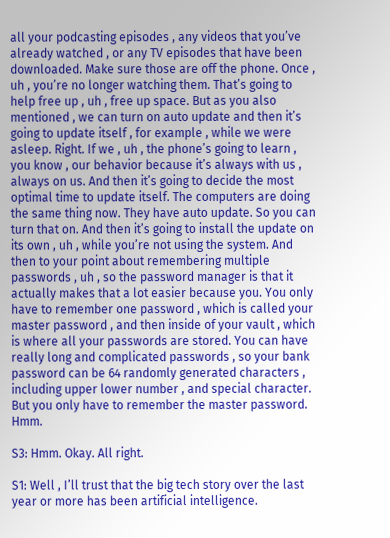all your podcasting episodes , any videos that you’ve already watched , or any TV episodes that have been downloaded. Make sure those are off the phone. Once , uh , you’re no longer watching them. That’s going to help free up , uh , free up space. But as you also mentioned , we can turn on auto update and then it’s going to update itself , for example , while we were asleep. Right. If we , uh , the phone’s going to learn , you know , our behavior because it’s always with us , always on us. And then it’s going to decide the most optimal time to update itself. The computers are doing the same thing now. They have auto update. So you can turn that on. And then it’s going to install the update on its own , uh , while you’re not using the system. And then to your point about remembering multiple passwords , uh , so the password manager is that it actually makes that a lot easier because you. You only have to remember one password , which is called your master password , and then inside of your vault , which is where all your passwords are stored. You can have really long and complicated passwords , so your bank password can be 64 randomly generated characters , including upper lower number , and special character. But you only have to remember the master password. Hmm.

S3: Hmm. Okay. All right.

S1: Well , I’ll trust that the big tech story over the last year or more has been artificial intelligence.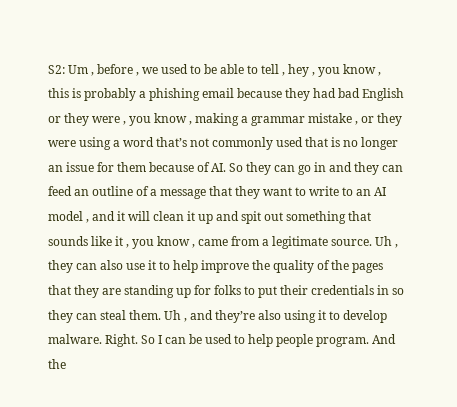S2: Um , before , we used to be able to tell , hey , you know , this is probably a phishing email because they had bad English or they were , you know , making a grammar mistake , or they were using a word that’s not commonly used that is no longer an issue for them because of AI. So they can go in and they can feed an outline of a message that they want to write to an AI model , and it will clean it up and spit out something that sounds like it , you know , came from a legitimate source. Uh , they can also use it to help improve the quality of the pages that they are standing up for folks to put their credentials in so they can steal them. Uh , and they’re also using it to develop malware. Right. So I can be used to help people program. And the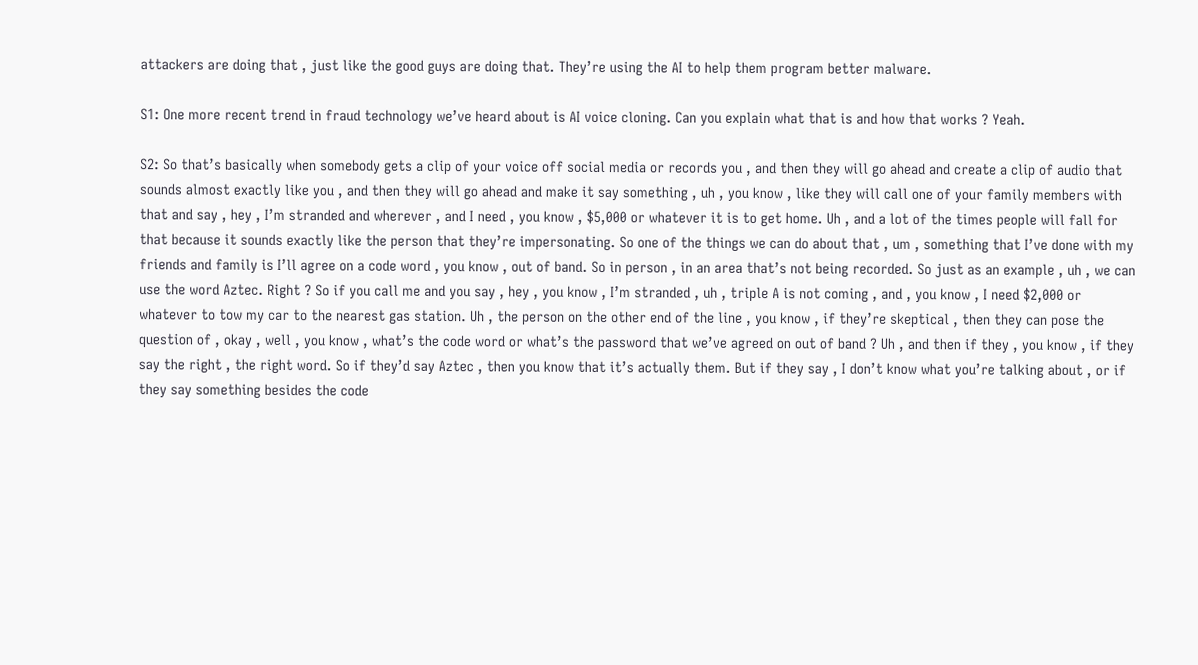attackers are doing that , just like the good guys are doing that. They’re using the AI to help them program better malware.

S1: One more recent trend in fraud technology we’ve heard about is AI voice cloning. Can you explain what that is and how that works ? Yeah.

S2: So that’s basically when somebody gets a clip of your voice off social media or records you , and then they will go ahead and create a clip of audio that sounds almost exactly like you , and then they will go ahead and make it say something , uh , you know , like they will call one of your family members with that and say , hey , I’m stranded and wherever , and I need , you know , $5,000 or whatever it is to get home. Uh , and a lot of the times people will fall for that because it sounds exactly like the person that they’re impersonating. So one of the things we can do about that , um , something that I’ve done with my friends and family is I’ll agree on a code word , you know , out of band. So in person , in an area that’s not being recorded. So just as an example , uh , we can use the word Aztec. Right ? So if you call me and you say , hey , you know , I’m stranded , uh , triple A is not coming , and , you know , I need $2,000 or whatever to tow my car to the nearest gas station. Uh , the person on the other end of the line , you know , if they’re skeptical , then they can pose the question of , okay , well , you know , what’s the code word or what’s the password that we’ve agreed on out of band ? Uh , and then if they , you know , if they say the right , the right word. So if they’d say Aztec , then you know that it’s actually them. But if they say , I don’t know what you’re talking about , or if they say something besides the code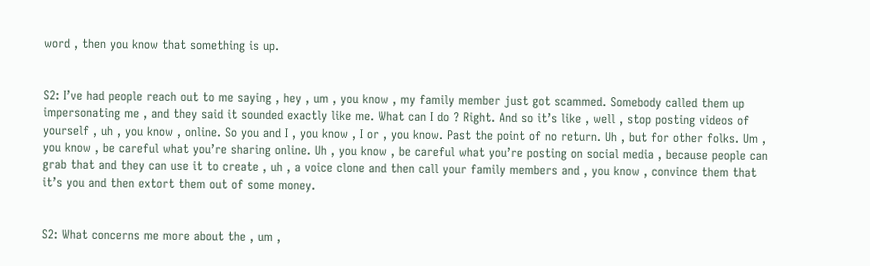word , then you know that something is up.


S2: I’ve had people reach out to me saying , hey , um , you know , my family member just got scammed. Somebody called them up impersonating me , and they said it sounded exactly like me. What can I do ? Right. And so it’s like , well , stop posting videos of yourself , uh , you know , online. So you and I , you know , I or , you know. Past the point of no return. Uh , but for other folks. Um , you know , be careful what you’re sharing online. Uh , you know , be careful what you’re posting on social media , because people can grab that and they can use it to create , uh , a voice clone and then call your family members and , you know , convince them that it’s you and then extort them out of some money.


S2: What concerns me more about the , um ,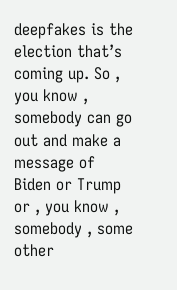deepfakes is the election that’s coming up. So , you know , somebody can go out and make a message of Biden or Trump or , you know , somebody , some other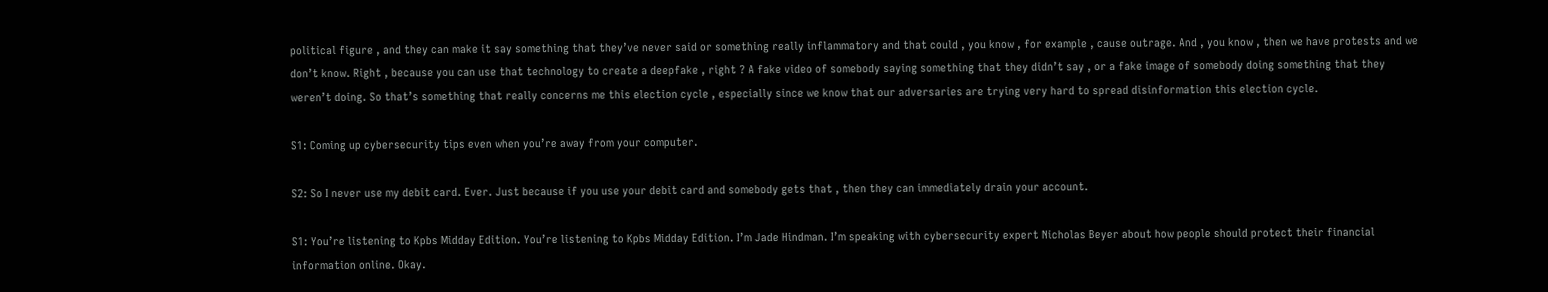political figure , and they can make it say something that they’ve never said or something really inflammatory and that could , you know , for example , cause outrage. And , you know , then we have protests and we don’t know. Right , because you can use that technology to create a deepfake , right ? A fake video of somebody saying something that they didn’t say , or a fake image of somebody doing something that they weren’t doing. So that’s something that really concerns me this election cycle , especially since we know that our adversaries are trying very hard to spread disinformation this election cycle.

S1: Coming up cybersecurity tips even when you’re away from your computer.

S2: So I never use my debit card. Ever. Just because if you use your debit card and somebody gets that , then they can immediately drain your account.

S1: You’re listening to Kpbs Midday Edition. You’re listening to Kpbs Midday Edition. I’m Jade Hindman. I’m speaking with cybersecurity expert Nicholas Beyer about how people should protect their financial information online. Okay.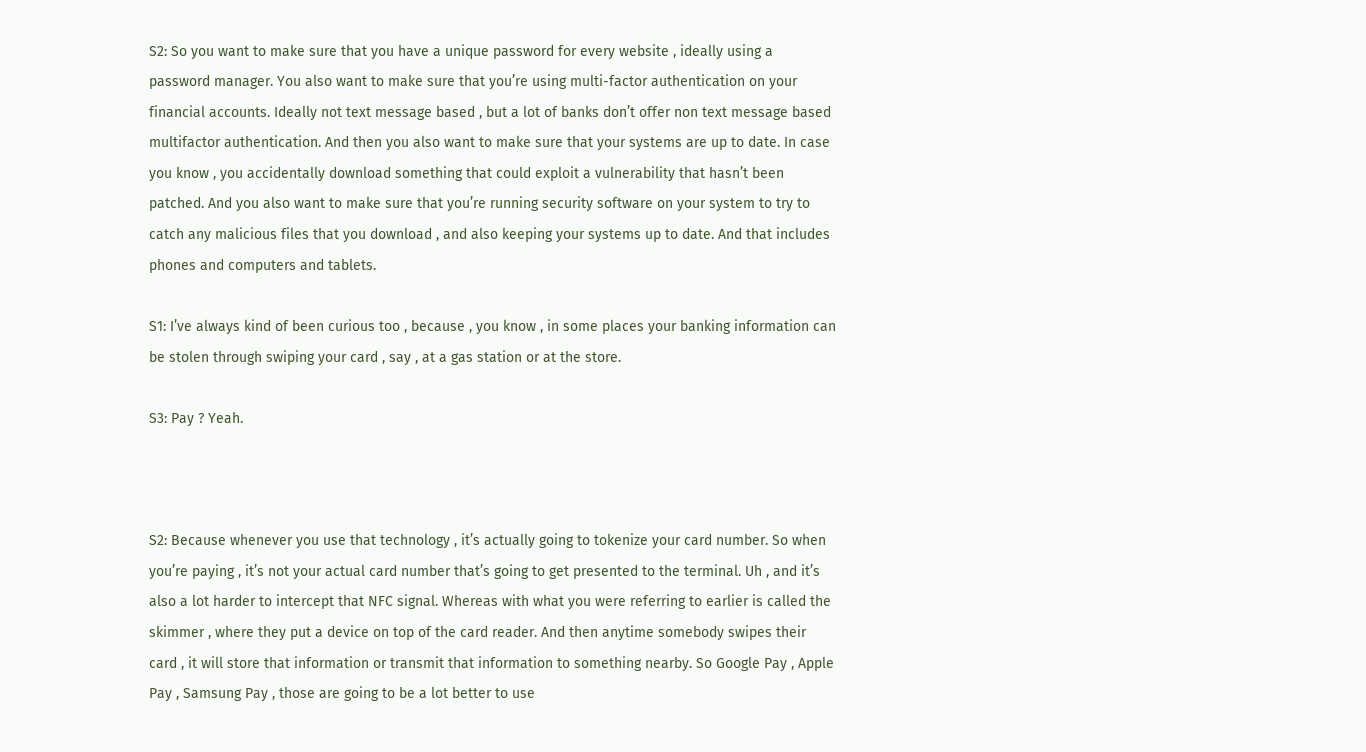S2: So you want to make sure that you have a unique password for every website , ideally using a password manager. You also want to make sure that you’re using multi-factor authentication on your financial accounts. Ideally not text message based , but a lot of banks don’t offer non text message based multifactor authentication. And then you also want to make sure that your systems are up to date. In case you know , you accidentally download something that could exploit a vulnerability that hasn’t been patched. And you also want to make sure that you’re running security software on your system to try to catch any malicious files that you download , and also keeping your systems up to date. And that includes phones and computers and tablets.

S1: I’ve always kind of been curious too , because , you know , in some places your banking information can be stolen through swiping your card , say , at a gas station or at the store.

S3: Pay ? Yeah.



S2: Because whenever you use that technology , it’s actually going to tokenize your card number. So when you’re paying , it’s not your actual card number that’s going to get presented to the terminal. Uh , and it’s also a lot harder to intercept that NFC signal. Whereas with what you were referring to earlier is called the skimmer , where they put a device on top of the card reader. And then anytime somebody swipes their card , it will store that information or transmit that information to something nearby. So Google Pay , Apple Pay , Samsung Pay , those are going to be a lot better to use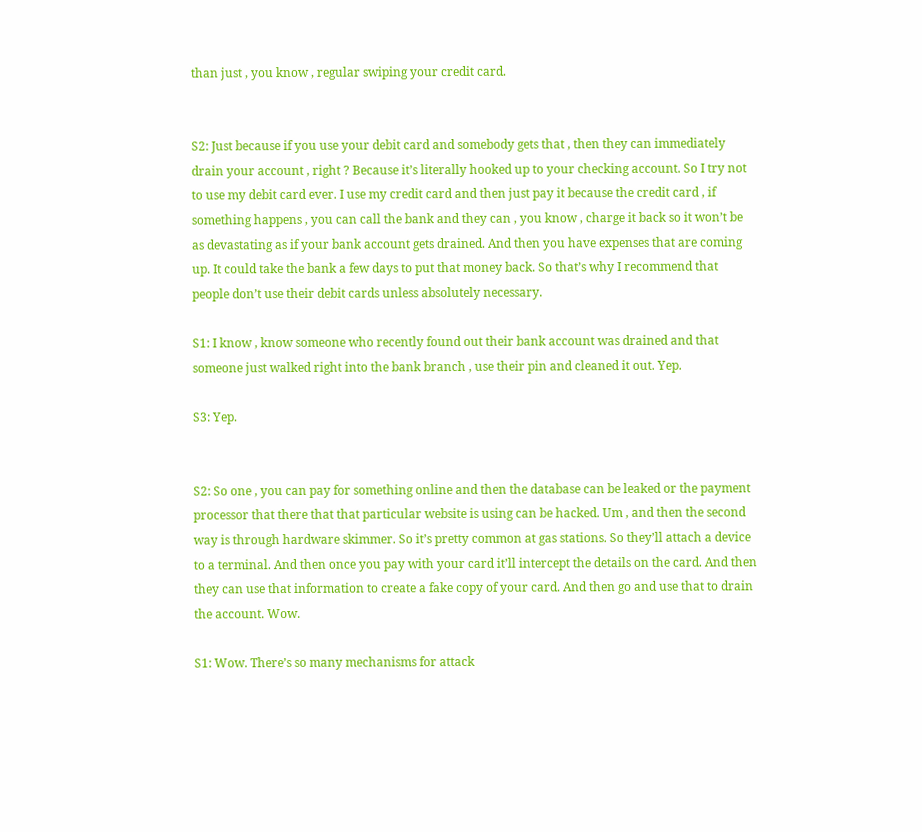than just , you know , regular swiping your credit card.


S2: Just because if you use your debit card and somebody gets that , then they can immediately drain your account , right ? Because it’s literally hooked up to your checking account. So I try not to use my debit card ever. I use my credit card and then just pay it because the credit card , if something happens , you can call the bank and they can , you know , charge it back so it won’t be as devastating as if your bank account gets drained. And then you have expenses that are coming up. It could take the bank a few days to put that money back. So that’s why I recommend that people don’t use their debit cards unless absolutely necessary.

S1: I know , know someone who recently found out their bank account was drained and that someone just walked right into the bank branch , use their pin and cleaned it out. Yep.

S3: Yep.


S2: So one , you can pay for something online and then the database can be leaked or the payment processor that there that that particular website is using can be hacked. Um , and then the second way is through hardware skimmer. So it’s pretty common at gas stations. So they’ll attach a device to a terminal. And then once you pay with your card it’ll intercept the details on the card. And then they can use that information to create a fake copy of your card. And then go and use that to drain the account. Wow.

S1: Wow. There’s so many mechanisms for attack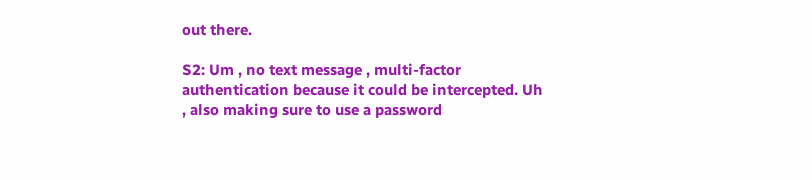out there.

S2: Um , no text message , multi-factor authentication because it could be intercepted. Uh , also making sure to use a password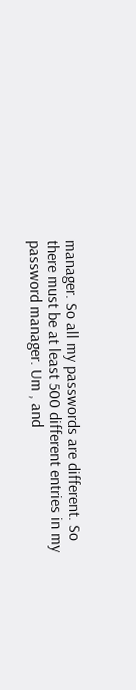manager. So all my passwords are different. So there must be at least 500 different entries in my password manager. Um , and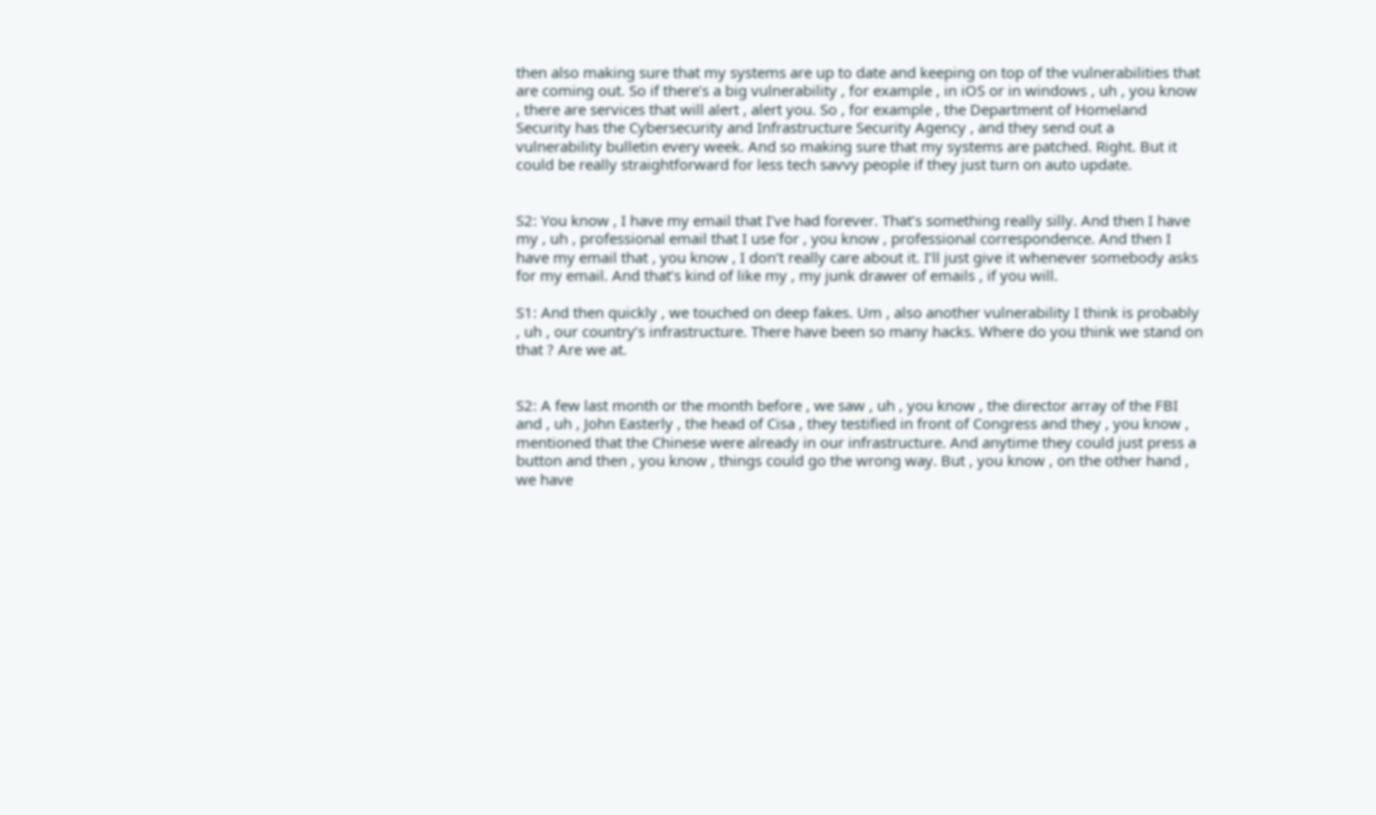then also making sure that my systems are up to date and keeping on top of the vulnerabilities that are coming out. So if there’s a big vulnerability , for example , in iOS or in windows , uh , you know , there are services that will alert , alert you. So , for example , the Department of Homeland Security has the Cybersecurity and Infrastructure Security Agency , and they send out a vulnerability bulletin every week. And so making sure that my systems are patched. Right. But it could be really straightforward for less tech savvy people if they just turn on auto update.


S2: You know , I have my email that I’ve had forever. That’s something really silly. And then I have my , uh , professional email that I use for , you know , professional correspondence. And then I have my email that , you know , I don’t really care about it. I’ll just give it whenever somebody asks for my email. And that’s kind of like my , my junk drawer of emails , if you will.

S1: And then quickly , we touched on deep fakes. Um , also another vulnerability I think is probably , uh , our country’s infrastructure. There have been so many hacks. Where do you think we stand on that ? Are we at.


S2: A few last month or the month before , we saw , uh , you know , the director array of the FBI and , uh , John Easterly , the head of Cisa , they testified in front of Congress and they , you know , mentioned that the Chinese were already in our infrastructure. And anytime they could just press a button and then , you know , things could go the wrong way. But , you know , on the other hand , we have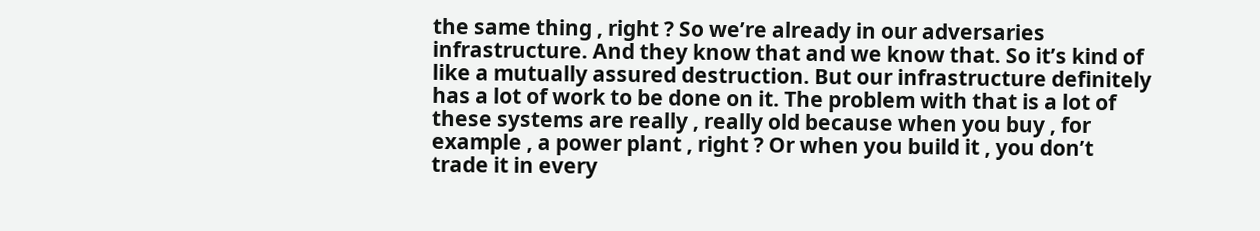the same thing , right ? So we’re already in our adversaries infrastructure. And they know that and we know that. So it’s kind of like a mutually assured destruction. But our infrastructure definitely has a lot of work to be done on it. The problem with that is a lot of these systems are really , really old because when you buy , for example , a power plant , right ? Or when you build it , you don’t trade it in every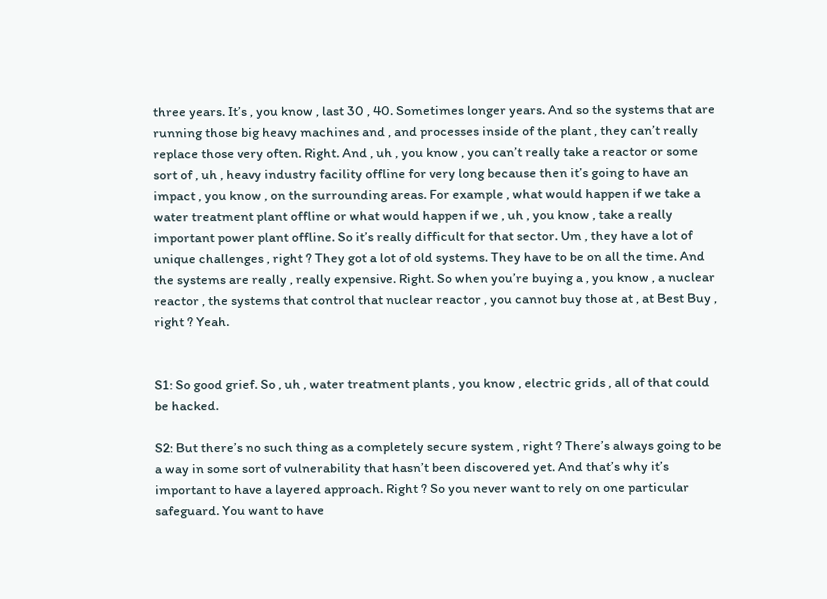three years. It’s , you know , last 30 , 40. Sometimes longer years. And so the systems that are running those big heavy machines and , and processes inside of the plant , they can’t really replace those very often. Right. And , uh , you know , you can’t really take a reactor or some sort of , uh , heavy industry facility offline for very long because then it’s going to have an impact , you know , on the surrounding areas. For example , what would happen if we take a water treatment plant offline or what would happen if we , uh , you know , take a really important power plant offline. So it’s really difficult for that sector. Um , they have a lot of unique challenges , right ? They got a lot of old systems. They have to be on all the time. And the systems are really , really expensive. Right. So when you’re buying a , you know , a nuclear reactor , the systems that control that nuclear reactor , you cannot buy those at , at Best Buy , right ? Yeah.


S1: So good grief. So , uh , water treatment plants , you know , electric grids , all of that could be hacked.

S2: But there’s no such thing as a completely secure system , right ? There’s always going to be a way in some sort of vulnerability that hasn’t been discovered yet. And that’s why it’s important to have a layered approach. Right ? So you never want to rely on one particular safeguard. You want to have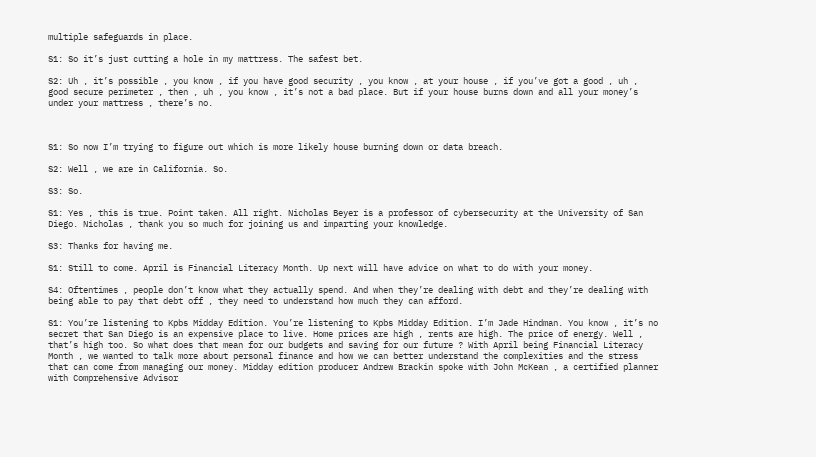multiple safeguards in place.

S1: So it’s just cutting a hole in my mattress. The safest bet.

S2: Uh , it’s possible , you know , if you have good security , you know , at your house , if you’ve got a good , uh , good secure perimeter , then , uh , you know , it’s not a bad place. But if your house burns down and all your money’s under your mattress , there’s no.



S1: So now I’m trying to figure out which is more likely house burning down or data breach.

S2: Well , we are in California. So.

S3: So.

S1: Yes , this is true. Point taken. All right. Nicholas Beyer is a professor of cybersecurity at the University of San Diego. Nicholas , thank you so much for joining us and imparting your knowledge.

S3: Thanks for having me.

S1: Still to come. April is Financial Literacy Month. Up next will have advice on what to do with your money.

S4: Oftentimes , people don’t know what they actually spend. And when they’re dealing with debt and they’re dealing with being able to pay that debt off , they need to understand how much they can afford.

S1: You’re listening to Kpbs Midday Edition. You’re listening to Kpbs Midday Edition. I’m Jade Hindman. You know , it’s no secret that San Diego is an expensive place to live. Home prices are high , rents are high. The price of energy. Well , that’s high too. So what does that mean for our budgets and saving for our future ? With April being Financial Literacy Month , we wanted to talk more about personal finance and how we can better understand the complexities and the stress that can come from managing our money. Midday edition producer Andrew Brackin spoke with John McKean , a certified planner with Comprehensive Advisor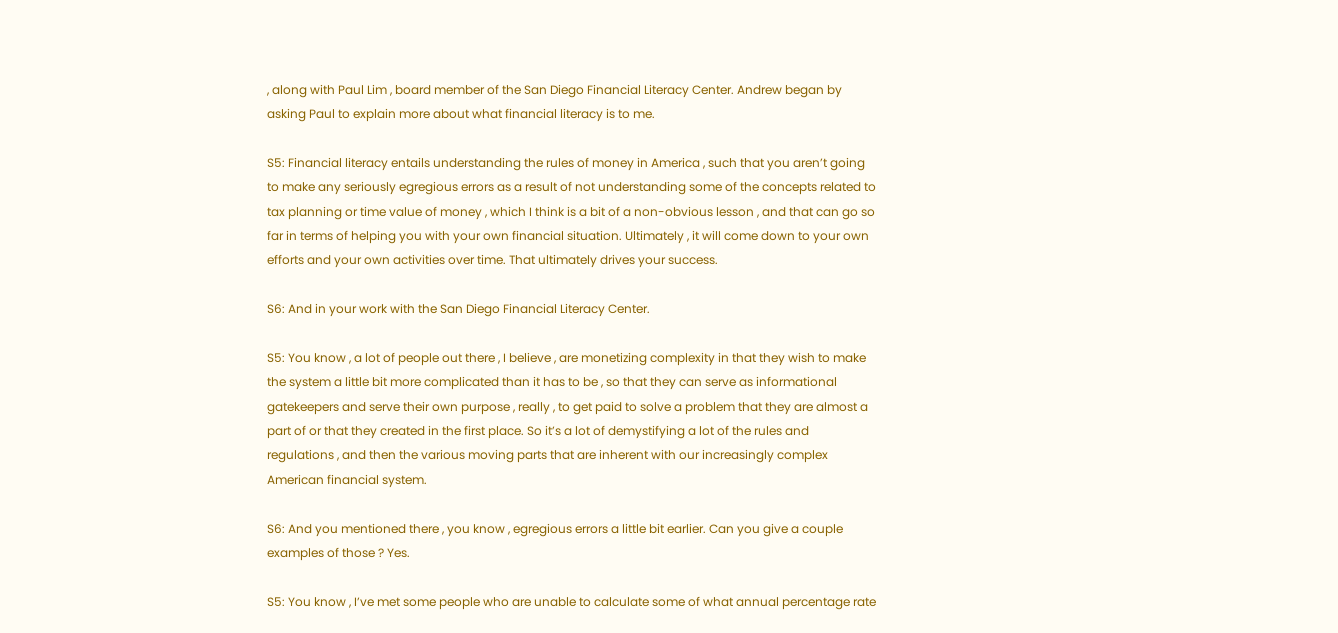, along with Paul Lim , board member of the San Diego Financial Literacy Center. Andrew began by asking Paul to explain more about what financial literacy is to me.

S5: Financial literacy entails understanding the rules of money in America , such that you aren’t going to make any seriously egregious errors as a result of not understanding some of the concepts related to tax planning or time value of money , which I think is a bit of a non-obvious lesson , and that can go so far in terms of helping you with your own financial situation. Ultimately , it will come down to your own efforts and your own activities over time. That ultimately drives your success.

S6: And in your work with the San Diego Financial Literacy Center.

S5: You know , a lot of people out there , I believe , are monetizing complexity in that they wish to make the system a little bit more complicated than it has to be , so that they can serve as informational gatekeepers and serve their own purpose , really , to get paid to solve a problem that they are almost a part of or that they created in the first place. So it’s a lot of demystifying a lot of the rules and regulations , and then the various moving parts that are inherent with our increasingly complex American financial system.

S6: And you mentioned there , you know , egregious errors a little bit earlier. Can you give a couple examples of those ? Yes.

S5: You know , I’ve met some people who are unable to calculate some of what annual percentage rate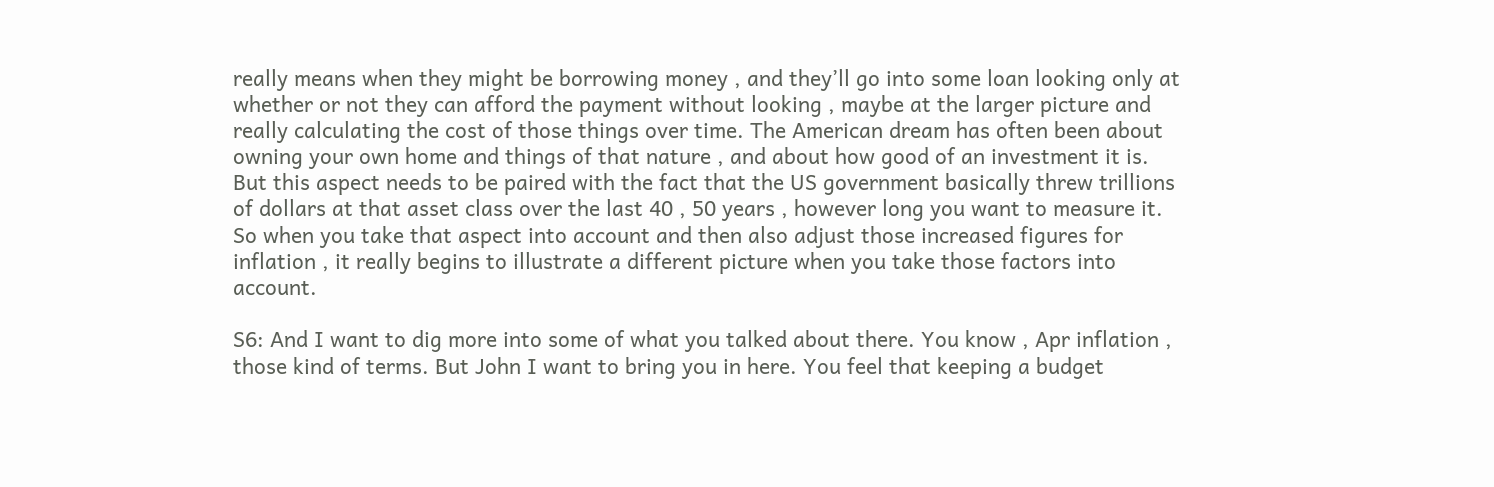really means when they might be borrowing money , and they’ll go into some loan looking only at whether or not they can afford the payment without looking , maybe at the larger picture and really calculating the cost of those things over time. The American dream has often been about owning your own home and things of that nature , and about how good of an investment it is. But this aspect needs to be paired with the fact that the US government basically threw trillions of dollars at that asset class over the last 40 , 50 years , however long you want to measure it. So when you take that aspect into account and then also adjust those increased figures for inflation , it really begins to illustrate a different picture when you take those factors into account.

S6: And I want to dig more into some of what you talked about there. You know , Apr inflation , those kind of terms. But John I want to bring you in here. You feel that keeping a budget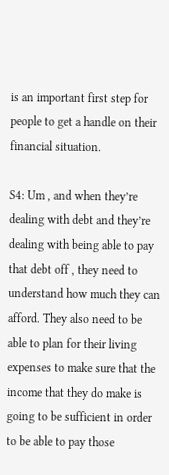is an important first step for people to get a handle on their financial situation.

S4: Um , and when they’re dealing with debt and they’re dealing with being able to pay that debt off , they need to understand how much they can afford. They also need to be able to plan for their living expenses to make sure that the income that they do make is going to be sufficient in order to be able to pay those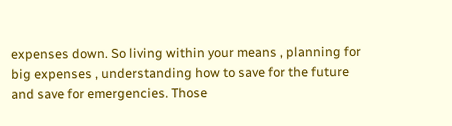expenses down. So living within your means , planning for big expenses , understanding how to save for the future and save for emergencies. Those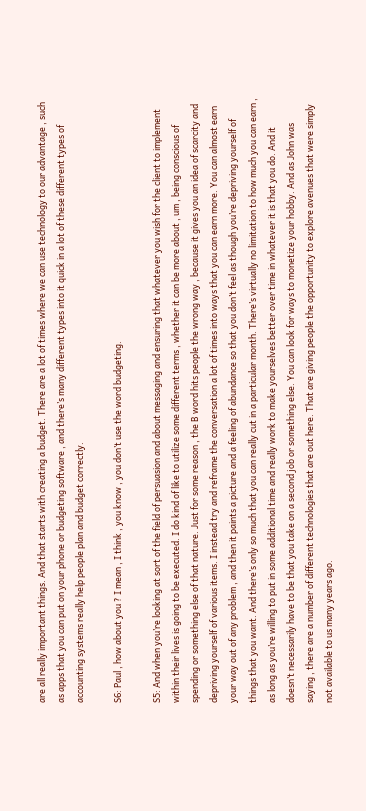are all really important things. And that starts with creating a budget. There are a lot of times where we can use technology to our advantage , such as apps that you can put on your phone or budgeting software , and there’s many different types into it quick in a lot of these different types of accounting systems really help people plan and budget correctly.

S6: Paul , how about you ? I mean , I think , you know , you don’t use the word budgeting.

S5: And when you’re looking at sort of the field of persuasion and about messaging and ensuring that whatever you wish for the client to implement within their lives is going to be executed. I do kind of like to utilize some different terms , whether it can be more about , um , being conscious of spending or something else of that nature. Just for some reason , the B word hits people the wrong way , because it gives you an idea of scarcity and depriving yourself of various items. I instead try and reframe the conversation a lot of times into ways that you can earn more. You can almost earn your way out of any problem , and then it paints a picture and a feeling of abundance so that you don’t feel as though you’re depriving yourself of things that you want. And there’s only so much that you can really cut in a particular month. There’s virtually no limitation to how much you can earn , as long as you’re willing to put in some additional time and really work to make yourselves better over time in whatever it is that you do. And it doesn’t necessarily have to be that you take on a second job or something else. You can look for ways to monetize your hobby. And as John was saying , there are a number of different technologies that are out here. That are giving people the opportunity to explore avenues that were simply not available to us many years ago.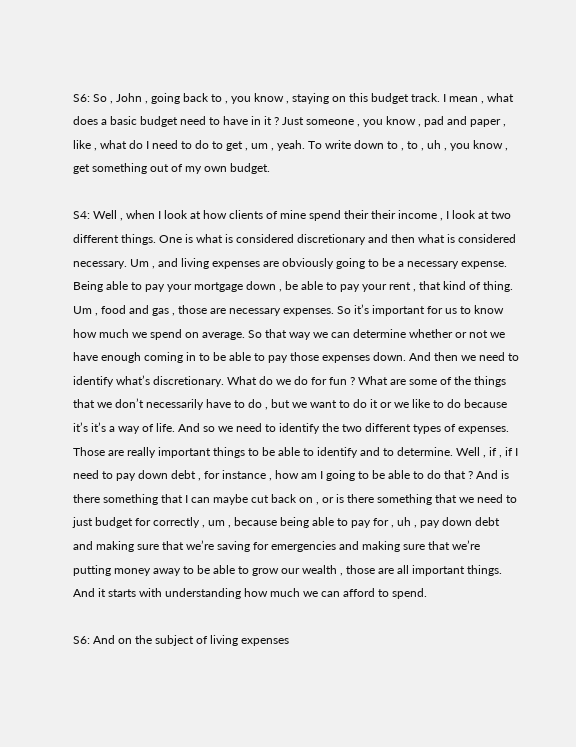S6: So , John , going back to , you know , staying on this budget track. I mean , what does a basic budget need to have in it ? Just someone , you know , pad and paper , like , what do I need to do to get , um , yeah. To write down to , to , uh , you know , get something out of my own budget.

S4: Well , when I look at how clients of mine spend their their income , I look at two different things. One is what is considered discretionary and then what is considered necessary. Um , and living expenses are obviously going to be a necessary expense. Being able to pay your mortgage down , be able to pay your rent , that kind of thing. Um , food and gas , those are necessary expenses. So it’s important for us to know how much we spend on average. So that way we can determine whether or not we have enough coming in to be able to pay those expenses down. And then we need to identify what’s discretionary. What do we do for fun ? What are some of the things that we don’t necessarily have to do , but we want to do it or we like to do because it’s it’s a way of life. And so we need to identify the two different types of expenses. Those are really important things to be able to identify and to determine. Well , if , if I need to pay down debt , for instance , how am I going to be able to do that ? And is there something that I can maybe cut back on , or is there something that we need to just budget for correctly , um , because being able to pay for , uh , pay down debt and making sure that we’re saving for emergencies and making sure that we’re putting money away to be able to grow our wealth , those are all important things. And it starts with understanding how much we can afford to spend.

S6: And on the subject of living expenses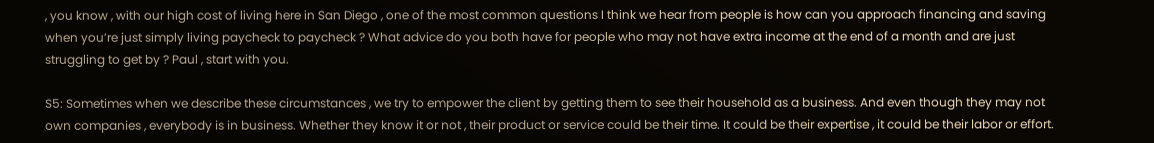, you know , with our high cost of living here in San Diego , one of the most common questions I think we hear from people is how can you approach financing and saving when you’re just simply living paycheck to paycheck ? What advice do you both have for people who may not have extra income at the end of a month and are just struggling to get by ? Paul , start with you.

S5: Sometimes when we describe these circumstances , we try to empower the client by getting them to see their household as a business. And even though they may not own companies , everybody is in business. Whether they know it or not , their product or service could be their time. It could be their expertise , it could be their labor or effort.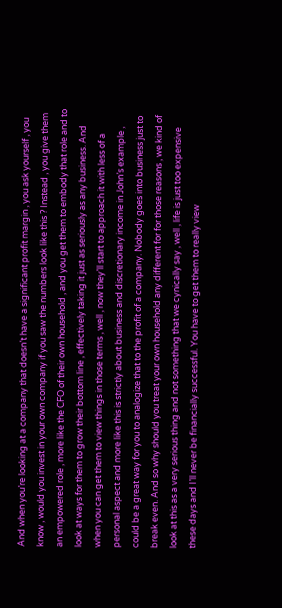And when you’re looking at a company that doesn’t have a significant profit margin , you ask yourself , you know , would you invest in your own company if you saw the numbers look like this ? Instead , you give them an empowered role , more like the CFO of their own household , and you get them to embody that role and to look at ways for them to grow their bottom line , effectively taking it just as seriously as any business. And when you can get them to view things in those terms , well , now they’ll start to approach it with less of a personal aspect and more like this is strictly about business and discretionary income in John’s example , could be a great way for you to analogize that to the profit of a company. Nobody goes into business just to break even. And so why should you treat your own household any different for for those reasons , we kind of look at this as a very serious thing and not something that we cynically say , well , life is just too expensive these days and I’ll never be financially successful. You have to get them to really view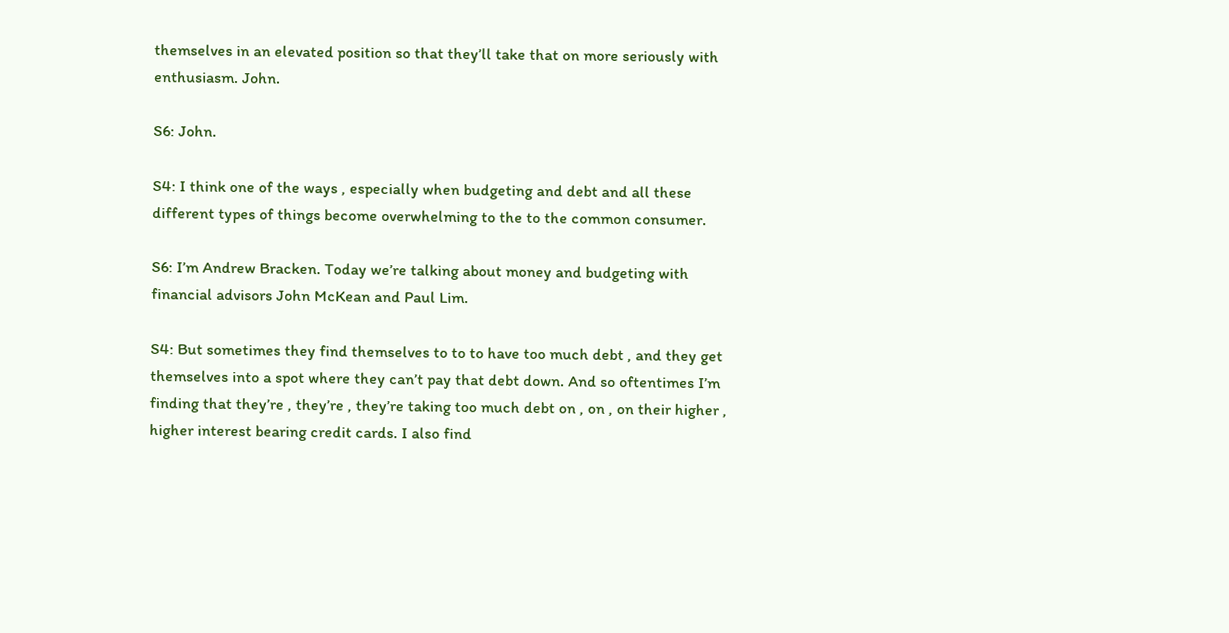themselves in an elevated position so that they’ll take that on more seriously with enthusiasm. John.

S6: John.

S4: I think one of the ways , especially when budgeting and debt and all these different types of things become overwhelming to the to the common consumer.

S6: I’m Andrew Bracken. Today we’re talking about money and budgeting with financial advisors John McKean and Paul Lim.

S4: But sometimes they find themselves to to to have too much debt , and they get themselves into a spot where they can’t pay that debt down. And so oftentimes I’m finding that they’re , they’re , they’re taking too much debt on , on , on their higher , higher interest bearing credit cards. I also find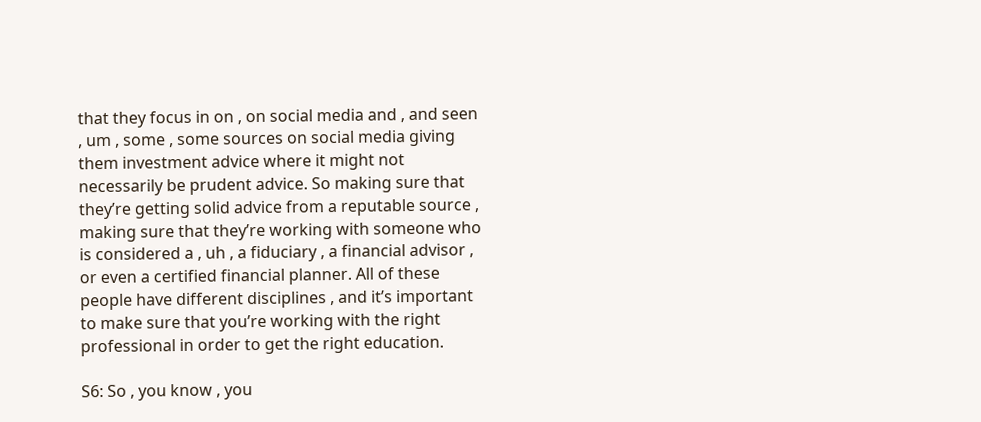that they focus in on , on social media and , and seen , um , some , some sources on social media giving them investment advice where it might not necessarily be prudent advice. So making sure that they’re getting solid advice from a reputable source , making sure that they’re working with someone who is considered a , uh , a fiduciary , a financial advisor , or even a certified financial planner. All of these people have different disciplines , and it’s important to make sure that you’re working with the right professional in order to get the right education.

S6: So , you know , you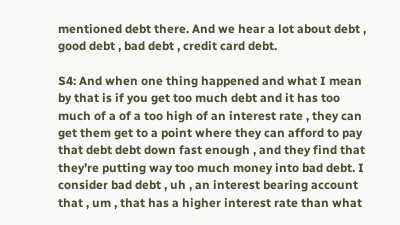mentioned debt there. And we hear a lot about debt , good debt , bad debt , credit card debt.

S4: And when one thing happened and what I mean by that is if you get too much debt and it has too much of a of a too high of an interest rate , they can get them get to a point where they can afford to pay that debt debt down fast enough , and they find that they’re putting way too much money into bad debt. I consider bad debt , uh , an interest bearing account that , um , that has a higher interest rate than what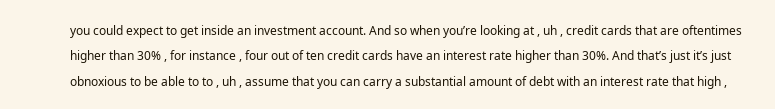you could expect to get inside an investment account. And so when you’re looking at , uh , credit cards that are oftentimes higher than 30% , for instance , four out of ten credit cards have an interest rate higher than 30%. And that’s just it’s just obnoxious to be able to to , uh , assume that you can carry a substantial amount of debt with an interest rate that high ,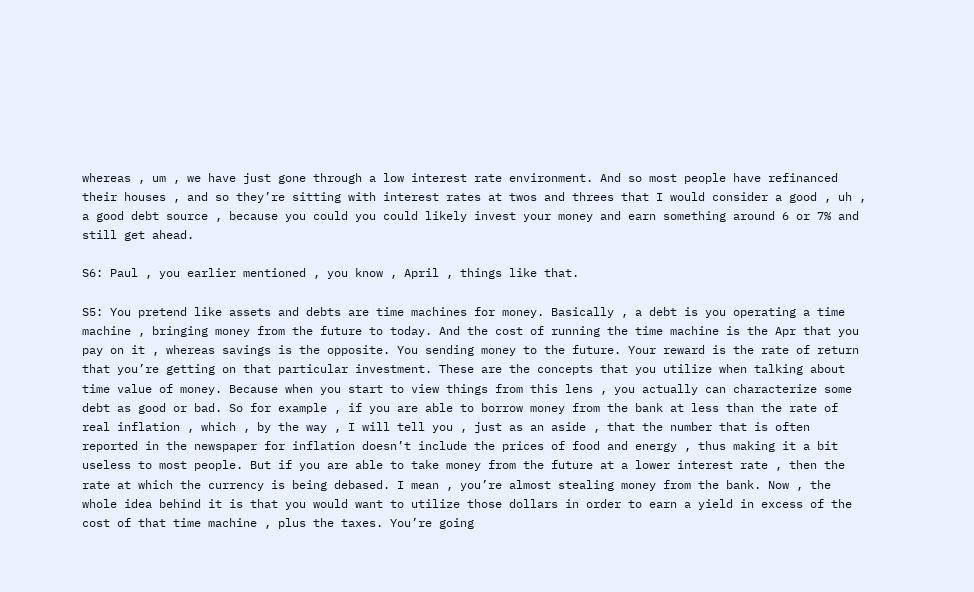whereas , um , we have just gone through a low interest rate environment. And so most people have refinanced their houses , and so they’re sitting with interest rates at twos and threes that I would consider a good , uh , a good debt source , because you could you could likely invest your money and earn something around 6 or 7% and still get ahead.

S6: Paul , you earlier mentioned , you know , April , things like that.

S5: You pretend like assets and debts are time machines for money. Basically , a debt is you operating a time machine , bringing money from the future to today. And the cost of running the time machine is the Apr that you pay on it , whereas savings is the opposite. You sending money to the future. Your reward is the rate of return that you’re getting on that particular investment. These are the concepts that you utilize when talking about time value of money. Because when you start to view things from this lens , you actually can characterize some debt as good or bad. So for example , if you are able to borrow money from the bank at less than the rate of real inflation , which , by the way , I will tell you , just as an aside , that the number that is often reported in the newspaper for inflation doesn’t include the prices of food and energy , thus making it a bit useless to most people. But if you are able to take money from the future at a lower interest rate , then the rate at which the currency is being debased. I mean , you’re almost stealing money from the bank. Now , the whole idea behind it is that you would want to utilize those dollars in order to earn a yield in excess of the cost of that time machine , plus the taxes. You’re going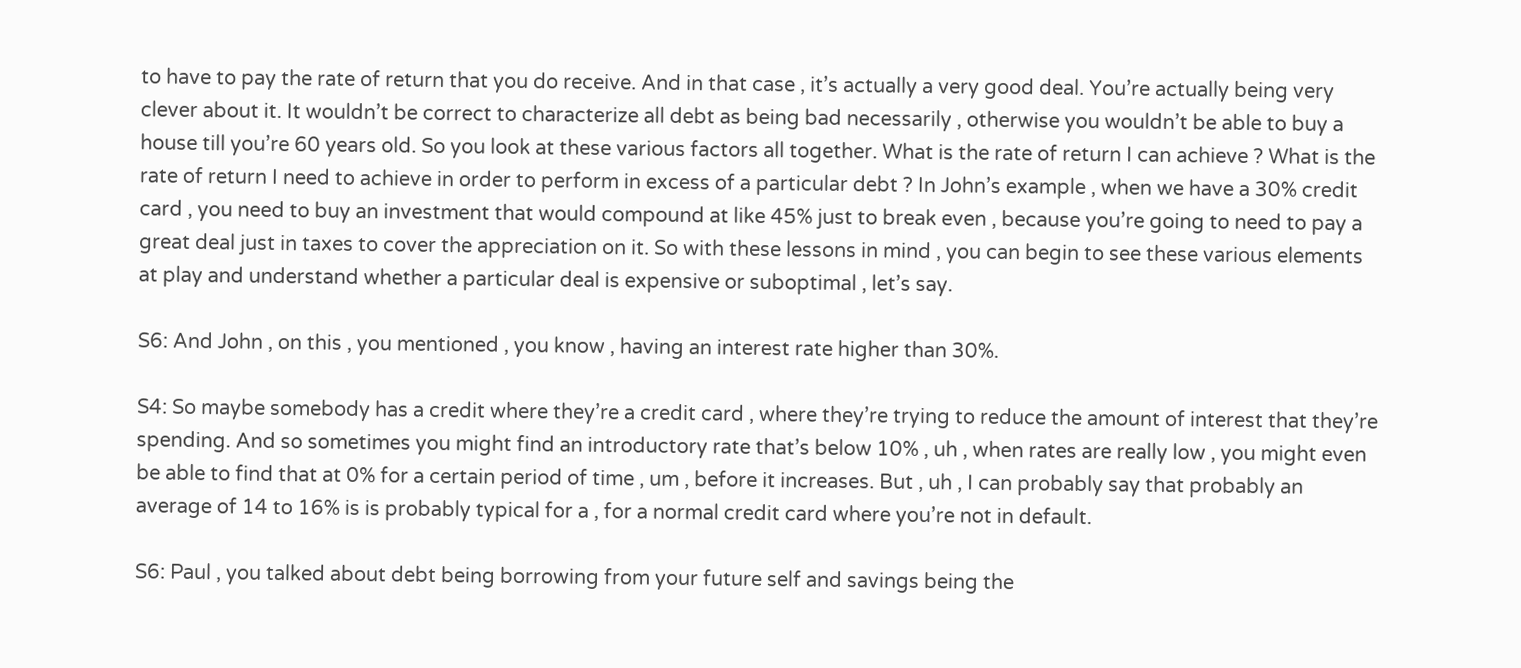to have to pay the rate of return that you do receive. And in that case , it’s actually a very good deal. You’re actually being very clever about it. It wouldn’t be correct to characterize all debt as being bad necessarily , otherwise you wouldn’t be able to buy a house till you’re 60 years old. So you look at these various factors all together. What is the rate of return I can achieve ? What is the rate of return I need to achieve in order to perform in excess of a particular debt ? In John’s example , when we have a 30% credit card , you need to buy an investment that would compound at like 45% just to break even , because you’re going to need to pay a great deal just in taxes to cover the appreciation on it. So with these lessons in mind , you can begin to see these various elements at play and understand whether a particular deal is expensive or suboptimal , let’s say.

S6: And John , on this , you mentioned , you know , having an interest rate higher than 30%.

S4: So maybe somebody has a credit where they’re a credit card , where they’re trying to reduce the amount of interest that they’re spending. And so sometimes you might find an introductory rate that’s below 10% , uh , when rates are really low , you might even be able to find that at 0% for a certain period of time , um , before it increases. But , uh , I can probably say that probably an average of 14 to 16% is is probably typical for a , for a normal credit card where you’re not in default.

S6: Paul , you talked about debt being borrowing from your future self and savings being the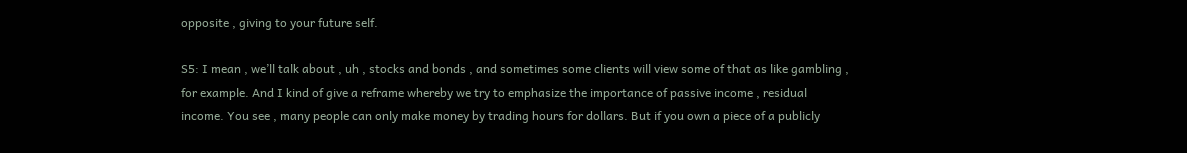opposite , giving to your future self.

S5: I mean , we’ll talk about , uh , stocks and bonds , and sometimes some clients will view some of that as like gambling , for example. And I kind of give a reframe whereby we try to emphasize the importance of passive income , residual income. You see , many people can only make money by trading hours for dollars. But if you own a piece of a publicly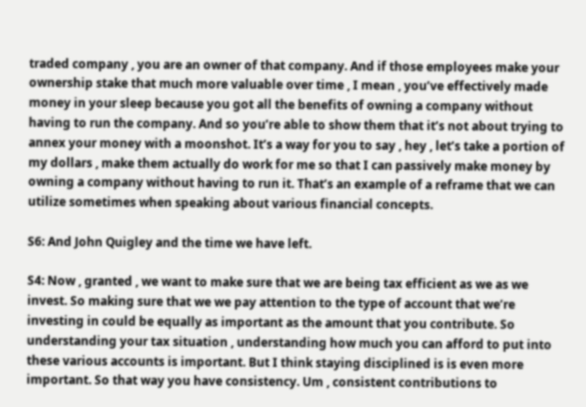traded company , you are an owner of that company. And if those employees make your ownership stake that much more valuable over time , I mean , you’ve effectively made money in your sleep because you got all the benefits of owning a company without having to run the company. And so you’re able to show them that it’s not about trying to annex your money with a moonshot. It’s a way for you to say , hey , let’s take a portion of my dollars , make them actually do work for me so that I can passively make money by owning a company without having to run it. That’s an example of a reframe that we can utilize sometimes when speaking about various financial concepts.

S6: And John Quigley and the time we have left.

S4: Now , granted , we want to make sure that we are being tax efficient as we as we invest. So making sure that we we pay attention to the type of account that we’re investing in could be equally as important as the amount that you contribute. So understanding your tax situation , understanding how much you can afford to put into these various accounts is important. But I think staying disciplined is is even more important. So that way you have consistency. Um , consistent contributions to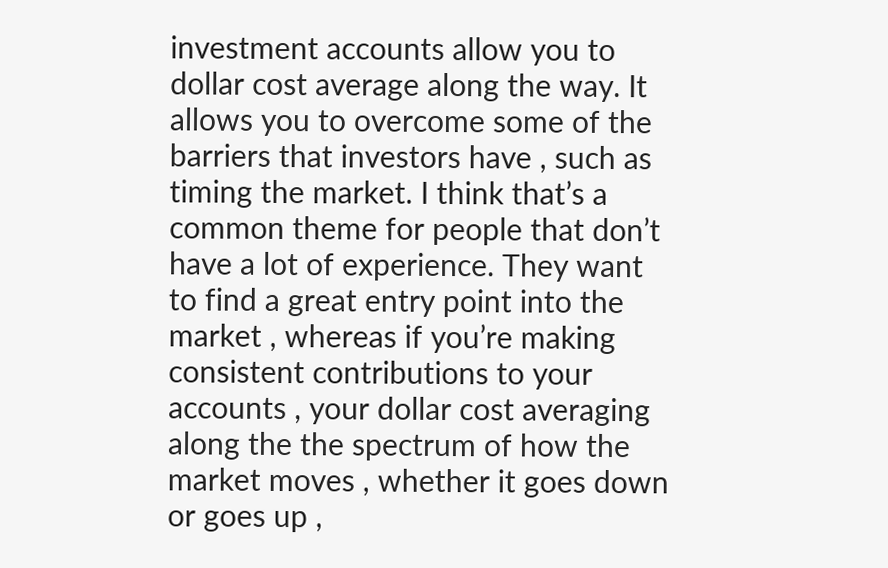investment accounts allow you to dollar cost average along the way. It allows you to overcome some of the barriers that investors have , such as timing the market. I think that’s a common theme for people that don’t have a lot of experience. They want to find a great entry point into the market , whereas if you’re making consistent contributions to your accounts , your dollar cost averaging along the the spectrum of how the market moves , whether it goes down or goes up ,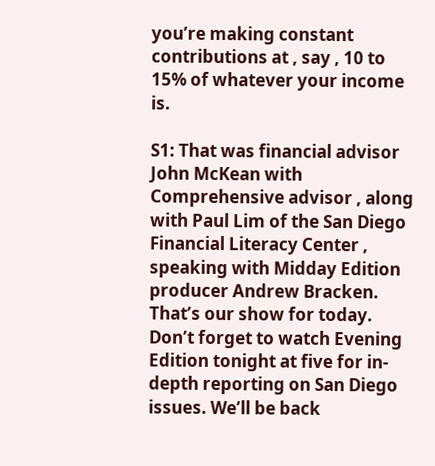you’re making constant contributions at , say , 10 to 15% of whatever your income is.

S1: That was financial advisor John McKean with Comprehensive advisor , along with Paul Lim of the San Diego Financial Literacy Center , speaking with Midday Edition producer Andrew Bracken. That’s our show for today. Don’t forget to watch Evening Edition tonight at five for in-depth reporting on San Diego issues. We’ll be back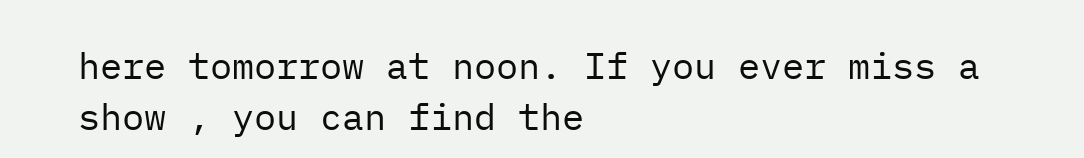here tomorrow at noon. If you ever miss a show , you can find the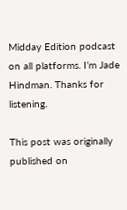Midday Edition podcast on all platforms. I’m Jade Hindman. Thanks for listening.

This post was originally published on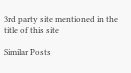3rd party site mentioned in the title of this site

Similar Posts